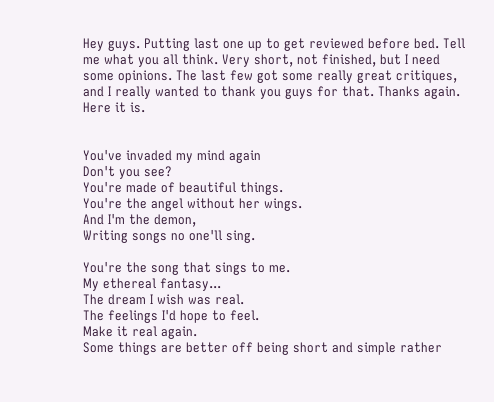Hey guys. Putting last one up to get reviewed before bed. Tell me what you all think. Very short, not finished, but I need some opinions. The last few got some really great critiques, and I really wanted to thank you guys for that. Thanks again. Here it is.


You've invaded my mind again
Don't you see?
You're made of beautiful things.
You're the angel without her wings.
And I'm the demon,
Writing songs no one'll sing.

You're the song that sings to me.
My ethereal fantasy...
The dream I wish was real.
The feelings I'd hope to feel.
Make it real again.
Some things are better off being short and simple rather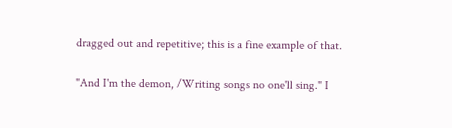dragged out and repetitive; this is a fine example of that.

"And I'm the demon, /Writing songs no one'll sing." I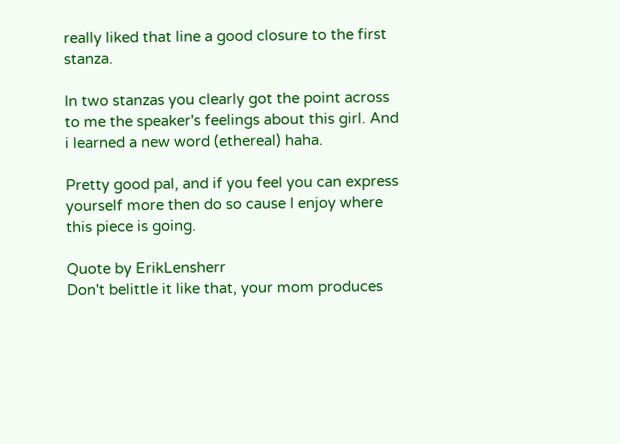really liked that line a good closure to the first stanza.

In two stanzas you clearly got the point across to me the speaker's feelings about this girl. And i learned a new word (ethereal) haha.

Pretty good pal, and if you feel you can express yourself more then do so cause I enjoy where this piece is going.

Quote by ErikLensherr
Don't belittle it like that, your mom produces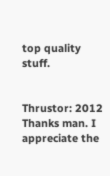top quality stuff.


Thrustor: 2012
Thanks man. I appreciate the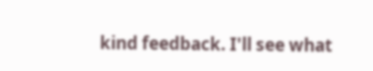kind feedback. I'll see what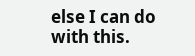else I can do with this.